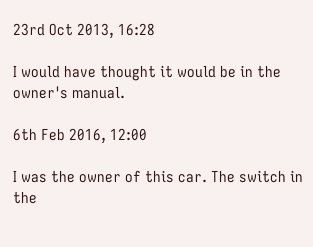23rd Oct 2013, 16:28

I would have thought it would be in the owner's manual.

6th Feb 2016, 12:00

I was the owner of this car. The switch in the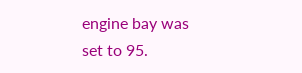engine bay was set to 95.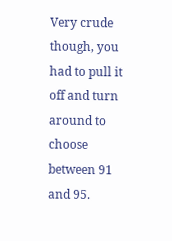Very crude though, you had to pull it off and turn around to choose between 91 and 95.